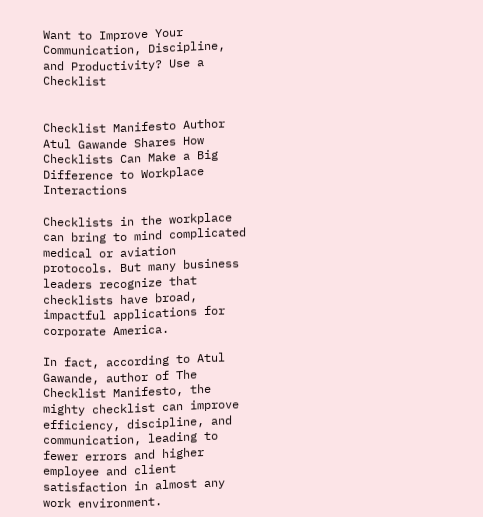Want to Improve Your Communication, Discipline, and Productivity? Use a Checklist


Checklist Manifesto Author Atul Gawande Shares How Checklists Can Make a Big Difference to Workplace Interactions

Checklists in the workplace can bring to mind complicated medical or aviation protocols. But many business leaders recognize that checklists have broad, impactful applications for corporate America.

In fact, according to Atul Gawande, author of The Checklist Manifesto, the mighty checklist can improve efficiency, discipline, and communication, leading to fewer errors and higher employee and client satisfaction in almost any work environment.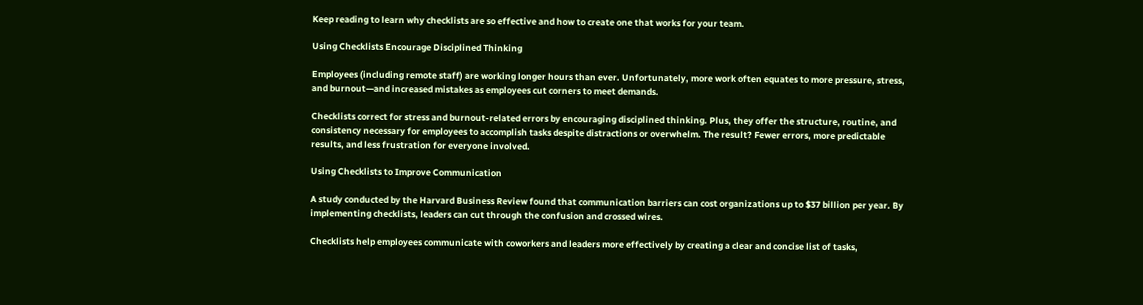Keep reading to learn why checklists are so effective and how to create one that works for your team.

Using Checklists Encourage Disciplined Thinking

Employees (including remote staff) are working longer hours than ever. Unfortunately, more work often equates to more pressure, stress, and burnout—and increased mistakes as employees cut corners to meet demands.

Checklists correct for stress and burnout-related errors by encouraging disciplined thinking. Plus, they offer the structure, routine, and consistency necessary for employees to accomplish tasks despite distractions or overwhelm. The result? Fewer errors, more predictable results, and less frustration for everyone involved.

Using Checklists to Improve Communication

A study conducted by the Harvard Business Review found that communication barriers can cost organizations up to $37 billion per year. By implementing checklists, leaders can cut through the confusion and crossed wires.

Checklists help employees communicate with coworkers and leaders more effectively by creating a clear and concise list of tasks,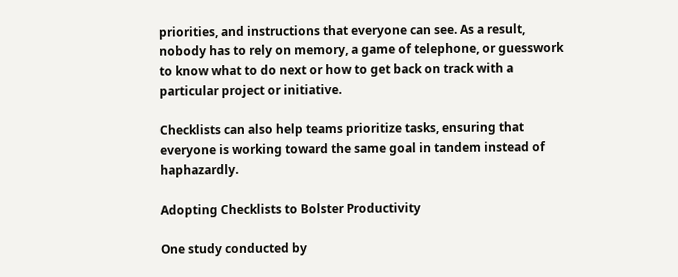priorities, and instructions that everyone can see. As a result, nobody has to rely on memory, a game of telephone, or guesswork to know what to do next or how to get back on track with a particular project or initiative.

Checklists can also help teams prioritize tasks, ensuring that everyone is working toward the same goal in tandem instead of haphazardly.

Adopting Checklists to Bolster Productivity

One study conducted by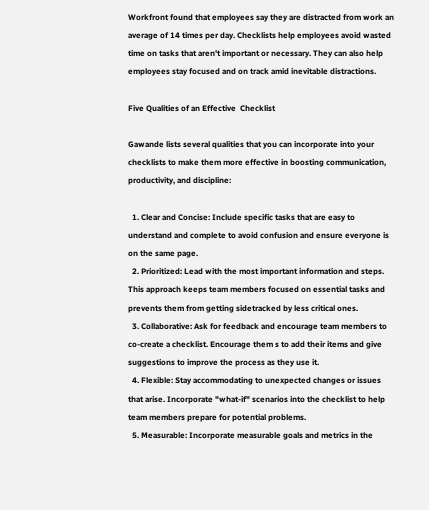Workfront found that employees say they are distracted from work an average of 14 times per day. Checklists help employees avoid wasted time on tasks that aren't important or necessary. They can also help employees stay focused and on track amid inevitable distractions.

Five Qualities of an Effective  Checklist

Gawande lists several qualities that you can incorporate into your checklists to make them more effective in boosting communication, productivity, and discipline:

  1. Clear and Concise: Include specific tasks that are easy to understand and complete to avoid confusion and ensure everyone is on the same page.
  2. Prioritized: Lead with the most important information and steps. This approach keeps team members focused on essential tasks and prevents them from getting sidetracked by less critical ones.
  3. Collaborative: Ask for feedback and encourage team members to co-create a checklist. Encourage them s to add their items and give suggestions to improve the process as they use it.
  4. Flexible: Stay accommodating to unexpected changes or issues that arise. Incorporate "what-if" scenarios into the checklist to help team members prepare for potential problems.
  5. Measurable: Incorporate measurable goals and metrics in the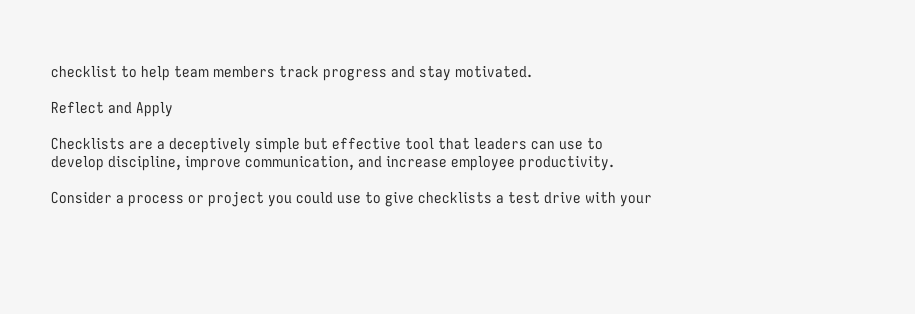checklist to help team members track progress and stay motivated.

Reflect and Apply

Checklists are a deceptively simple but effective tool that leaders can use to develop discipline, improve communication, and increase employee productivity.

Consider a process or project you could use to give checklists a test drive with your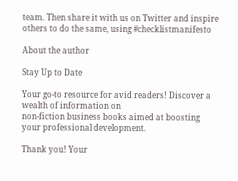team. Then share it with us on Twitter and inspire others to do the same, using #checklistmanifesto

About the author

Stay Up to Date

Your go-to resource for avid readers! Discover a wealth of information on
non-fiction business books aimed at boosting your professional development.

Thank you! Your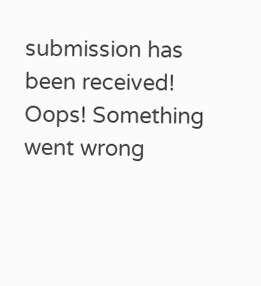submission has been received!
Oops! Something went wrong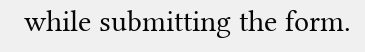while submitting the form.